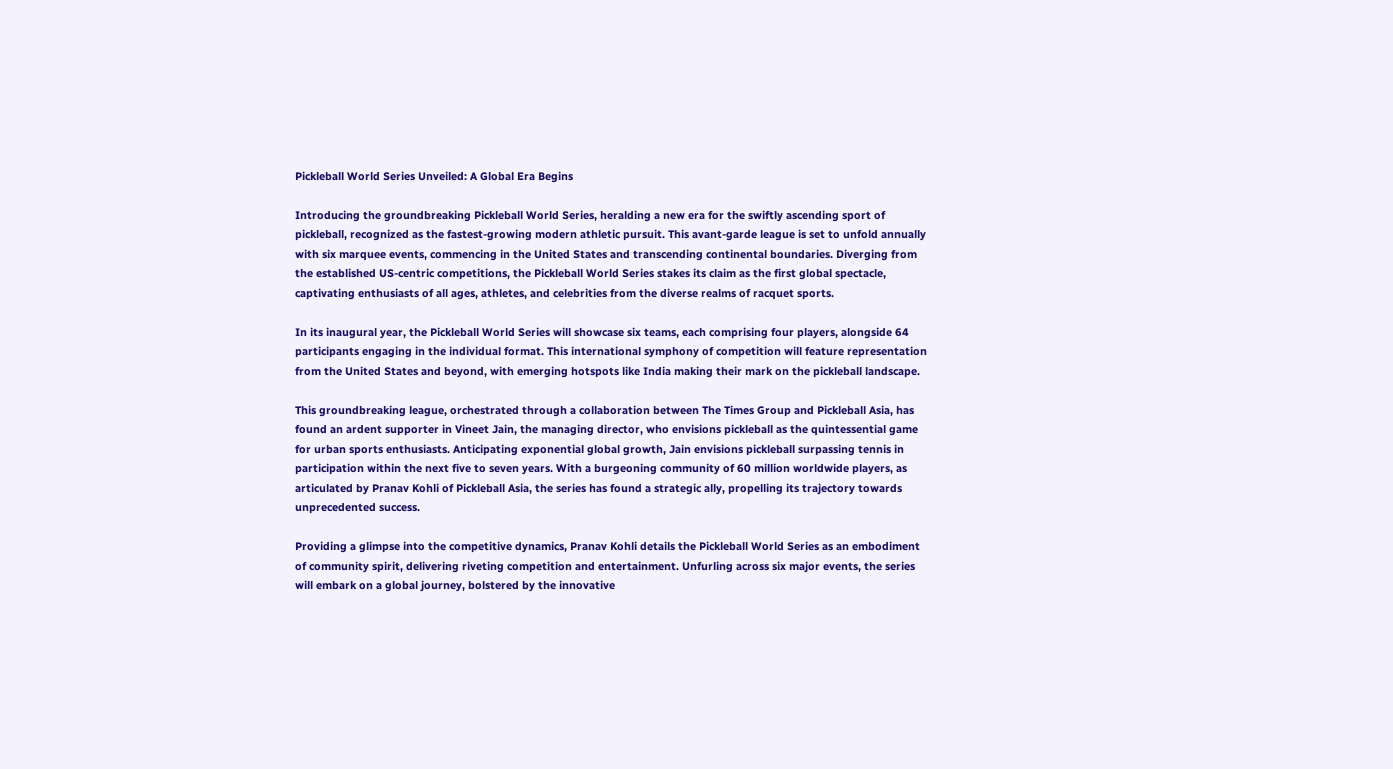Pickleball World Series Unveiled: A Global Era Begins

Introducing the groundbreaking Pickleball World Series, heralding a new era for the swiftly ascending sport of pickleball, recognized as the fastest-growing modern athletic pursuit. This avant-garde league is set to unfold annually with six marquee events, commencing in the United States and transcending continental boundaries. Diverging from the established US-centric competitions, the Pickleball World Series stakes its claim as the first global spectacle, captivating enthusiasts of all ages, athletes, and celebrities from the diverse realms of racquet sports.

In its inaugural year, the Pickleball World Series will showcase six teams, each comprising four players, alongside 64 participants engaging in the individual format. This international symphony of competition will feature representation from the United States and beyond, with emerging hotspots like India making their mark on the pickleball landscape.

This groundbreaking league, orchestrated through a collaboration between The Times Group and Pickleball Asia, has found an ardent supporter in Vineet Jain, the managing director, who envisions pickleball as the quintessential game for urban sports enthusiasts. Anticipating exponential global growth, Jain envisions pickleball surpassing tennis in participation within the next five to seven years. With a burgeoning community of 60 million worldwide players, as articulated by Pranav Kohli of Pickleball Asia, the series has found a strategic ally, propelling its trajectory towards unprecedented success.

Providing a glimpse into the competitive dynamics, Pranav Kohli details the Pickleball World Series as an embodiment of community spirit, delivering riveting competition and entertainment. Unfurling across six major events, the series will embark on a global journey, bolstered by the innovative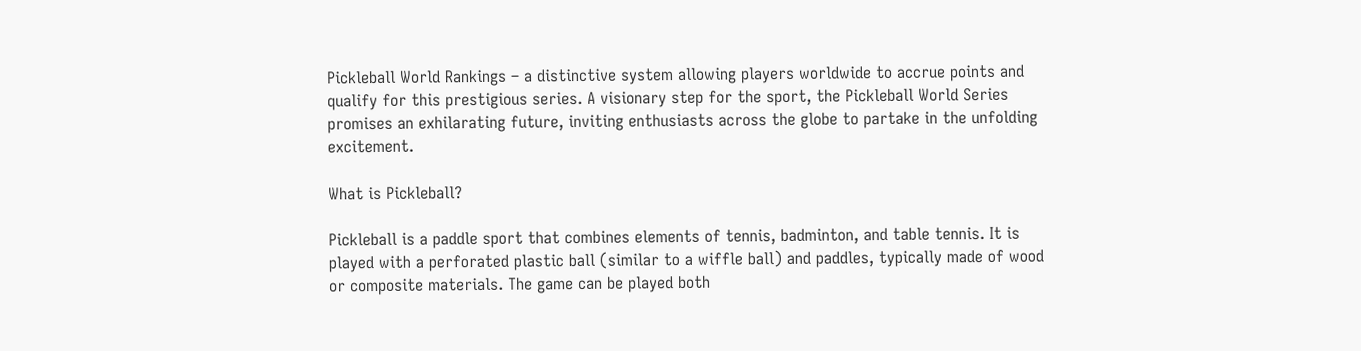Pickleball World Rankings – a distinctive system allowing players worldwide to accrue points and qualify for this prestigious series. A visionary step for the sport, the Pickleball World Series promises an exhilarating future, inviting enthusiasts across the globe to partake in the unfolding excitement.

What is Pickleball?

Pickleball is a paddle sport that combines elements of tennis, badminton, and table tennis. It is played with a perforated plastic ball (similar to a wiffle ball) and paddles, typically made of wood or composite materials. The game can be played both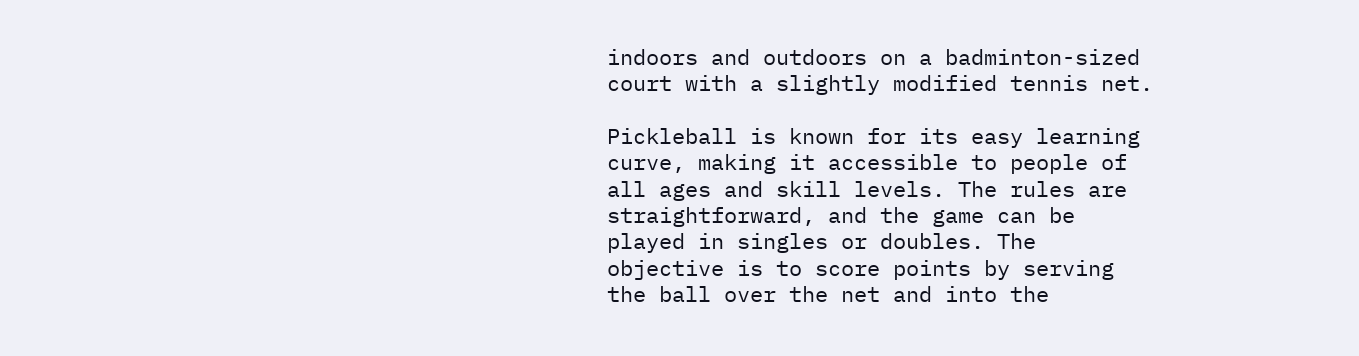indoors and outdoors on a badminton-sized court with a slightly modified tennis net.

Pickleball is known for its easy learning curve, making it accessible to people of all ages and skill levels. The rules are straightforward, and the game can be played in singles or doubles. The objective is to score points by serving the ball over the net and into the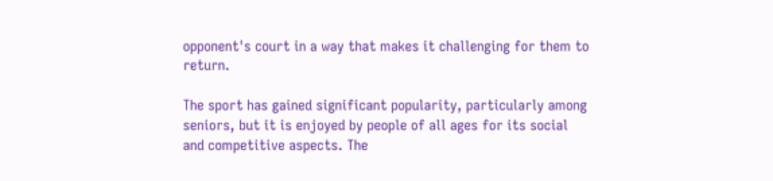opponent's court in a way that makes it challenging for them to return.

The sport has gained significant popularity, particularly among seniors, but it is enjoyed by people of all ages for its social and competitive aspects. The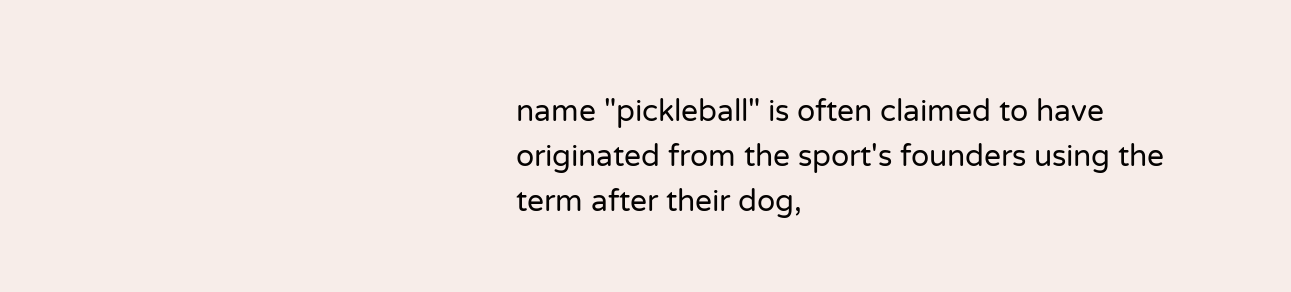name "pickleball" is often claimed to have originated from the sport's founders using the term after their dog,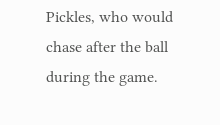Pickles, who would chase after the ball during the game.